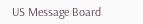US Message Board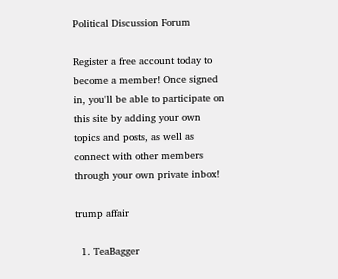Political Discussion Forum

Register a free account today to become a member! Once signed in, you'll be able to participate on this site by adding your own topics and posts, as well as connect with other members through your own private inbox!

trump affair

  1. TeaBagger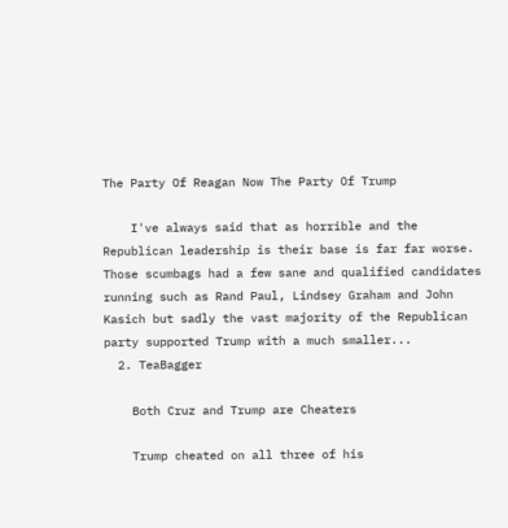The Party Of Reagan Now The Party Of Trump

    I've always said that as horrible and the Republican leadership is their base is far far worse. Those scumbags had a few sane and qualified candidates running such as Rand Paul, Lindsey Graham and John Kasich but sadly the vast majority of the Republican party supported Trump with a much smaller...
  2. TeaBagger

    Both Cruz and Trump are Cheaters

    Trump cheated on all three of his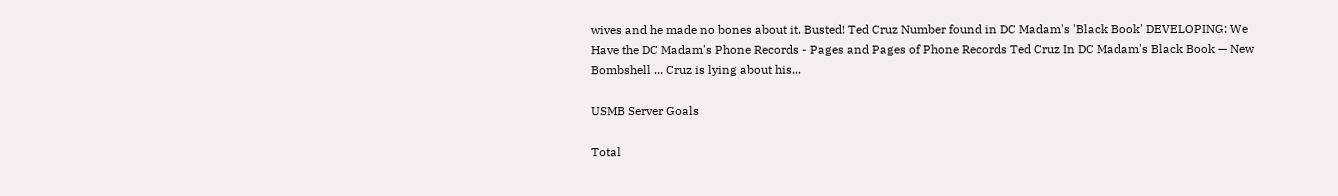wives and he made no bones about it. Busted! Ted Cruz Number found in DC Madam's 'Black Book' DEVELOPING: We Have the DC Madam's Phone Records - Pages and Pages of Phone Records Ted Cruz In DC Madam's Black Book — New Bombshell ... Cruz is lying about his...

USMB Server Goals

Total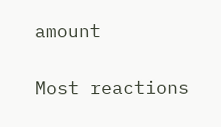amount

Most reactions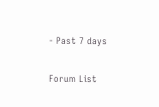- Past 7 days

Forum List